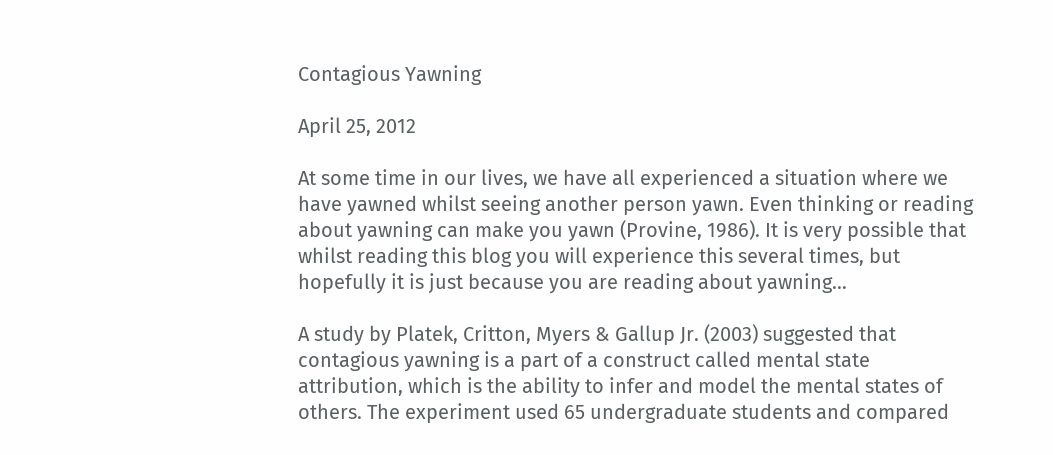Contagious Yawning

April 25, 2012

At some time in our lives, we have all experienced a situation where we have yawned whilst seeing another person yawn. Even thinking or reading about yawning can make you yawn (Provine, 1986). It is very possible that whilst reading this blog you will experience this several times, but hopefully it is just because you are reading about yawning…

A study by Platek, Critton, Myers & Gallup Jr. (2003) suggested that contagious yawning is a part of a construct called mental state attribution, which is the ability to infer and model the mental states of others. The experiment used 65 undergraduate students and compared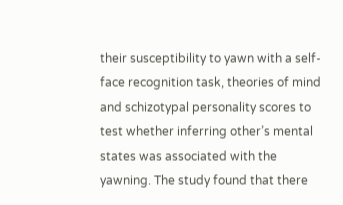their susceptibility to yawn with a self-face recognition task, theories of mind and schizotypal personality scores to test whether inferring other’s mental states was associated with the yawning. The study found that there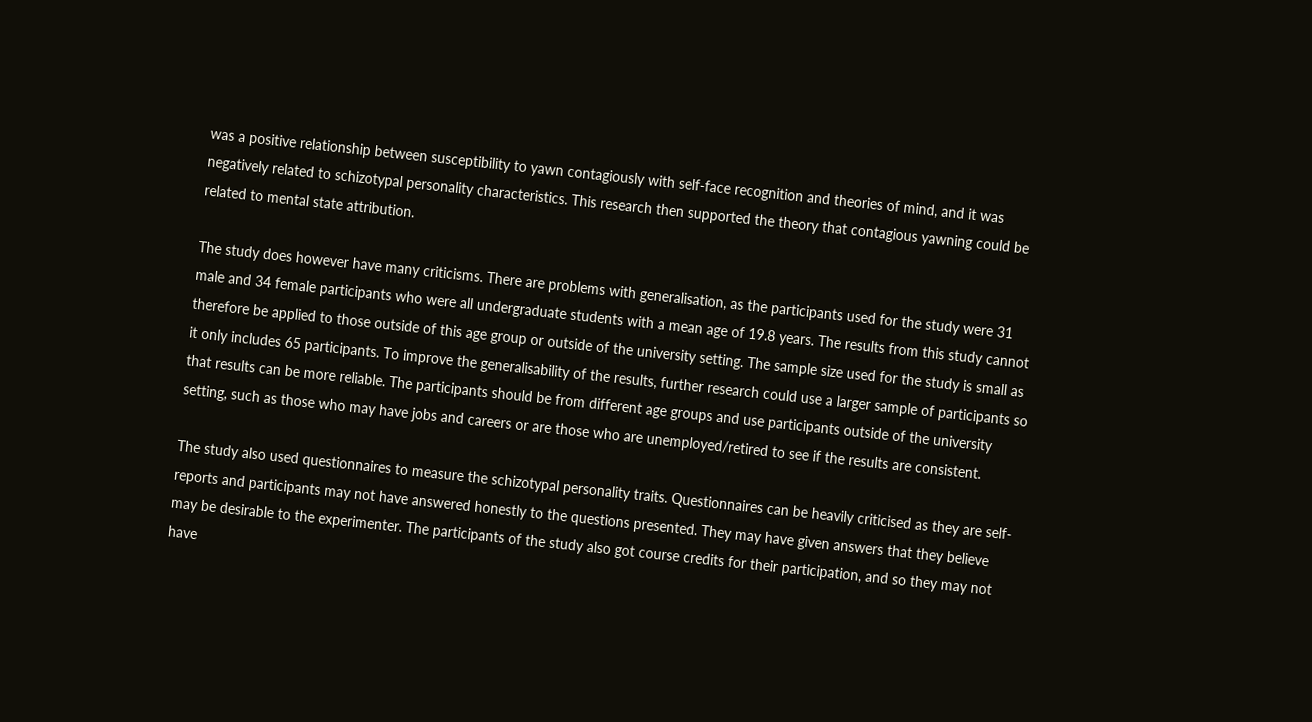was a positive relationship between susceptibility to yawn contagiously with self-face recognition and theories of mind, and it was negatively related to schizotypal personality characteristics. This research then supported the theory that contagious yawning could be related to mental state attribution.

The study does however have many criticisms. There are problems with generalisation, as the participants used for the study were 31 male and 34 female participants who were all undergraduate students with a mean age of 19.8 years. The results from this study cannot therefore be applied to those outside of this age group or outside of the university setting. The sample size used for the study is small as it only includes 65 participants. To improve the generalisability of the results, further research could use a larger sample of participants so that results can be more reliable. The participants should be from different age groups and use participants outside of the university setting, such as those who may have jobs and careers or are those who are unemployed/retired to see if the results are consistent.

The study also used questionnaires to measure the schizotypal personality traits. Questionnaires can be heavily criticised as they are self-reports and participants may not have answered honestly to the questions presented. They may have given answers that they believe may be desirable to the experimenter. The participants of the study also got course credits for their participation, and so they may not have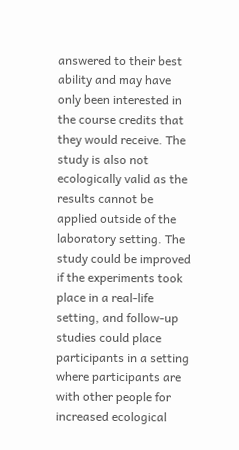answered to their best ability and may have only been interested in the course credits that they would receive. The study is also not ecologically valid as the results cannot be applied outside of the laboratory setting. The study could be improved if the experiments took place in a real-life setting, and follow-up studies could place participants in a setting where participants are with other people for increased ecological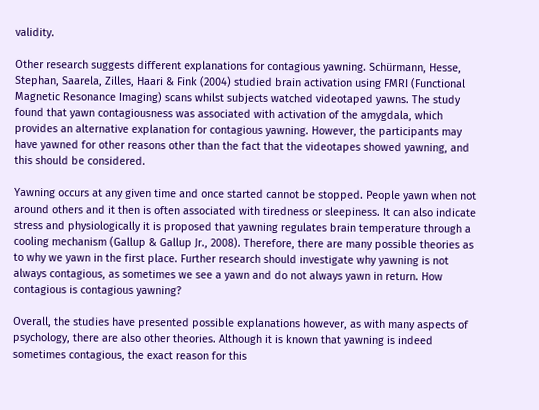validity.

Other research suggests different explanations for contagious yawning. Schürmann, Hesse, Stephan, Saarela, Zilles, Haari & Fink (2004) studied brain activation using FMRI (Functional Magnetic Resonance Imaging) scans whilst subjects watched videotaped yawns. The study found that yawn contagiousness was associated with activation of the amygdala, which provides an alternative explanation for contagious yawning. However, the participants may have yawned for other reasons other than the fact that the videotapes showed yawning, and this should be considered.

Yawning occurs at any given time and once started cannot be stopped. People yawn when not around others and it then is often associated with tiredness or sleepiness. It can also indicate stress and physiologically it is proposed that yawning regulates brain temperature through a cooling mechanism (Gallup & Gallup Jr., 2008). Therefore, there are many possible theories as to why we yawn in the first place. Further research should investigate why yawning is not always contagious, as sometimes we see a yawn and do not always yawn in return. How contagious is contagious yawning?

Overall, the studies have presented possible explanations however, as with many aspects of psychology, there are also other theories. Although it is known that yawning is indeed sometimes contagious, the exact reason for this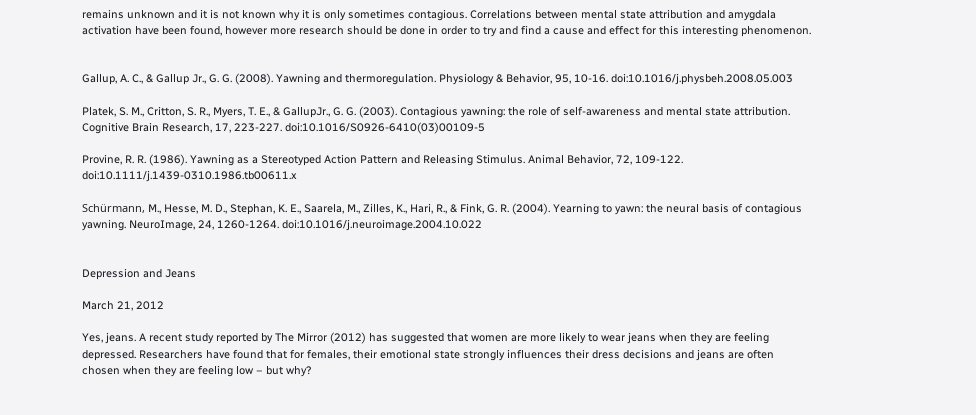remains unknown and it is not known why it is only sometimes contagious. Correlations between mental state attribution and amygdala activation have been found, however more research should be done in order to try and find a cause and effect for this interesting phenomenon.


Gallup, A. C., & Gallup Jr., G. G. (2008). Yawning and thermoregulation. Physiology & Behavior, 95, 10-16. doi:10.1016/j.physbeh.2008.05.003

Platek, S. M., Critton, S. R., Myers, T. E., & GallupJr., G. G. (2003). Contagious yawning: the role of self-awareness and mental state attribution. Cognitive Brain Research, 17, 223-227. doi:10.1016/S0926-6410(03)00109-5

Provine, R. R. (1986). Yawning as a Stereotyped Action Pattern and Releasing Stimulus. Animal Behavior, 72, 109-122. doi:10.1111/j.1439-0310.1986.tb00611.x

Schürmann, M., Hesse, M. D., Stephan, K. E., Saarela, M., Zilles, K., Hari, R., & Fink, G. R. (2004). Yearning to yawn: the neural basis of contagious yawning. NeuroImage, 24, 1260-1264. doi:10.1016/j.neuroimage.2004.10.022


Depression and Jeans

March 21, 2012

Yes, jeans. A recent study reported by The Mirror (2012) has suggested that women are more likely to wear jeans when they are feeling depressed. Researchers have found that for females, their emotional state strongly influences their dress decisions and jeans are often chosen when they are feeling low – but why?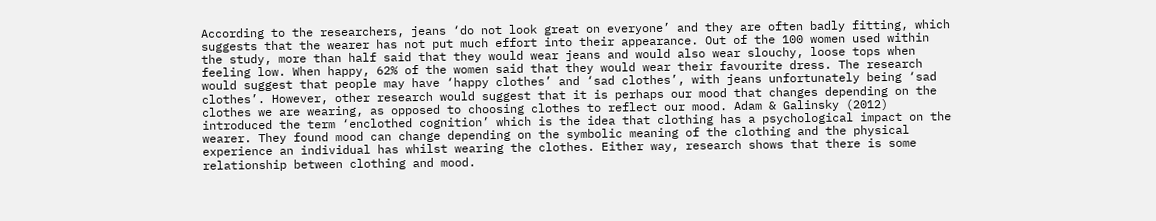According to the researchers, jeans ‘do not look great on everyone’ and they are often badly fitting, which suggests that the wearer has not put much effort into their appearance. Out of the 100 women used within the study, more than half said that they would wear jeans and would also wear slouchy, loose tops when feeling low. When happy, 62% of the women said that they would wear their favourite dress. The research would suggest that people may have ‘happy clothes’ and ‘sad clothes’, with jeans unfortunately being ‘sad clothes’. However, other research would suggest that it is perhaps our mood that changes depending on the clothes we are wearing, as opposed to choosing clothes to reflect our mood. Adam & Galinsky (2012) introduced the term ‘enclothed cognition’ which is the idea that clothing has a psychological impact on the wearer. They found mood can change depending on the symbolic meaning of the clothing and the physical experience an individual has whilst wearing the clothes. Either way, research shows that there is some relationship between clothing and mood.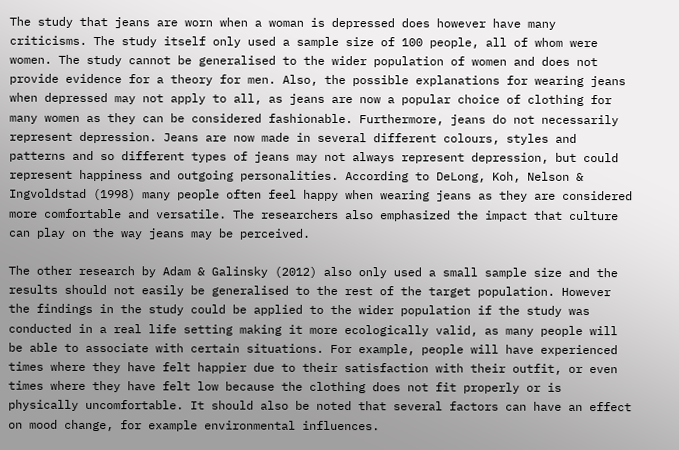The study that jeans are worn when a woman is depressed does however have many criticisms. The study itself only used a sample size of 100 people, all of whom were women. The study cannot be generalised to the wider population of women and does not provide evidence for a theory for men. Also, the possible explanations for wearing jeans when depressed may not apply to all, as jeans are now a popular choice of clothing for many women as they can be considered fashionable. Furthermore, jeans do not necessarily represent depression. Jeans are now made in several different colours, styles and patterns and so different types of jeans may not always represent depression, but could represent happiness and outgoing personalities. According to DeLong, Koh, Nelson & Ingvoldstad (1998) many people often feel happy when wearing jeans as they are considered more comfortable and versatile. The researchers also emphasized the impact that culture can play on the way jeans may be perceived.

The other research by Adam & Galinsky (2012) also only used a small sample size and the results should not easily be generalised to the rest of the target population. However the findings in the study could be applied to the wider population if the study was conducted in a real life setting making it more ecologically valid, as many people will be able to associate with certain situations. For example, people will have experienced times where they have felt happier due to their satisfaction with their outfit, or even times where they have felt low because the clothing does not fit properly or is physically uncomfortable. It should also be noted that several factors can have an effect on mood change, for example environmental influences.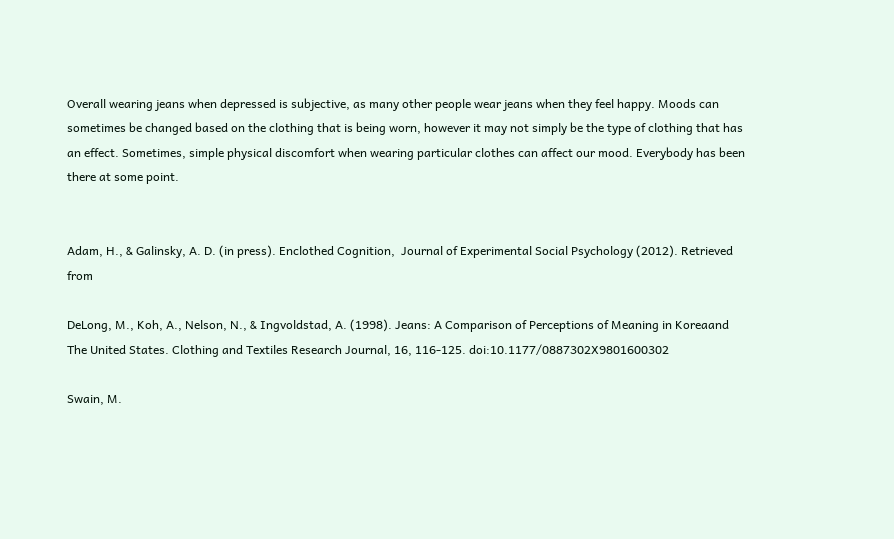Overall wearing jeans when depressed is subjective, as many other people wear jeans when they feel happy. Moods can sometimes be changed based on the clothing that is being worn, however it may not simply be the type of clothing that has an effect. Sometimes, simple physical discomfort when wearing particular clothes can affect our mood. Everybody has been there at some point.


Adam, H., & Galinsky, A. D. (in press). Enclothed Cognition,  Journal of Experimental Social Psychology (2012). Retrieved from

DeLong, M., Koh, A., Nelson, N., & Ingvoldstad, A. (1998). Jeans: A Comparison of Perceptions of Meaning in Koreaand The United States. Clothing and Textiles Research Journal, 16, 116-125. doi:10.1177/0887302X9801600302

Swain, M.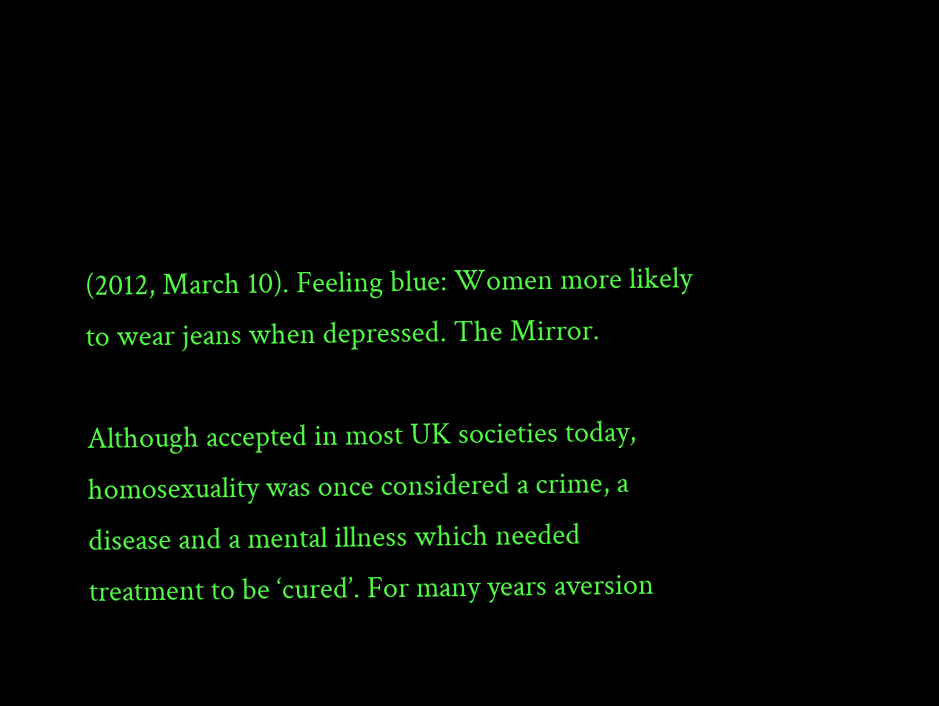(2012, March 10). Feeling blue: Women more likely to wear jeans when depressed. The Mirror.

Although accepted in most UK societies today, homosexuality was once considered a crime, a disease and a mental illness which needed treatment to be ‘cured’. For many years aversion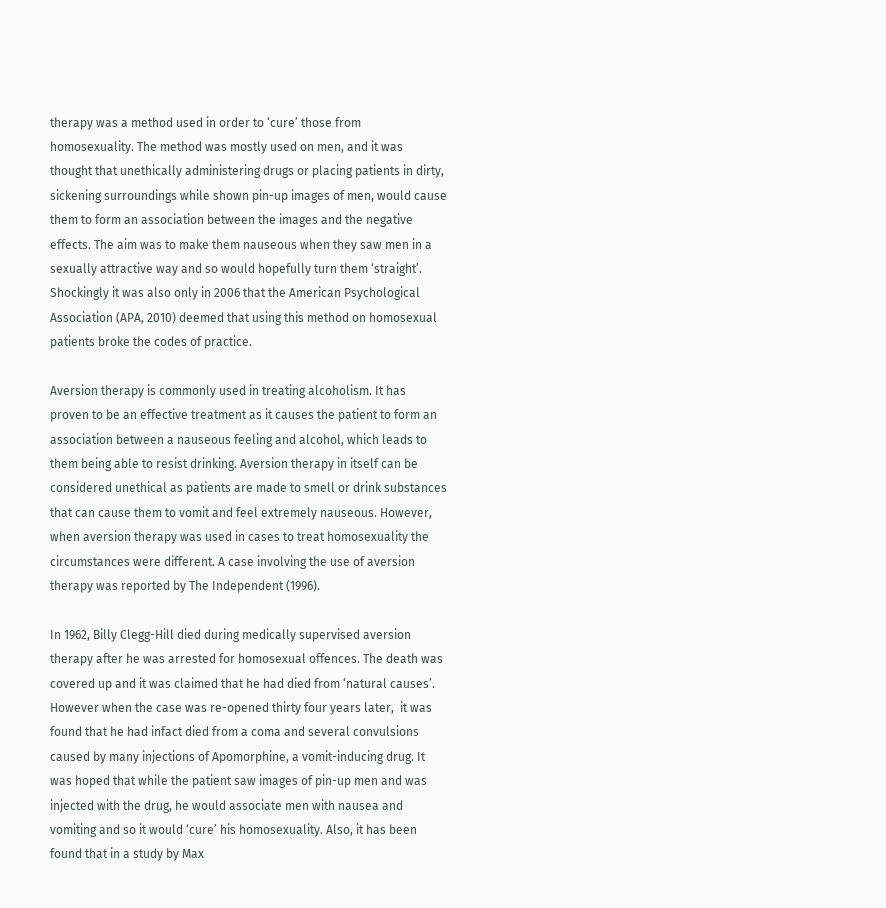therapy was a method used in order to ‘cure’ those from homosexuality. The method was mostly used on men, and it was thought that unethically administering drugs or placing patients in dirty, sickening surroundings while shown pin-up images of men, would cause them to form an association between the images and the negative effects. The aim was to make them nauseous when they saw men in a sexually attractive way and so would hopefully turn them ‘straight’. Shockingly it was also only in 2006 that the American Psychological Association (APA, 2010) deemed that using this method on homosexual patients broke the codes of practice.

Aversion therapy is commonly used in treating alcoholism. It has proven to be an effective treatment as it causes the patient to form an association between a nauseous feeling and alcohol, which leads to them being able to resist drinking. Aversion therapy in itself can be considered unethical as patients are made to smell or drink substances that can cause them to vomit and feel extremely nauseous. However, when aversion therapy was used in cases to treat homosexuality the circumstances were different. A case involving the use of aversion therapy was reported by The Independent (1996).

In 1962, Billy Clegg-Hill died during medically supervised aversion therapy after he was arrested for homosexual offences. The death was covered up and it was claimed that he had died from ‘natural causes’. However when the case was re-opened thirty four years later,  it was found that he had infact died from a coma and several convulsions caused by many injections of Apomorphine, a vomit-inducing drug. It was hoped that while the patient saw images of pin-up men and was injected with the drug, he would associate men with nausea and vomiting and so it would ‘cure’ his homosexuality. Also, it has been found that in a study by Max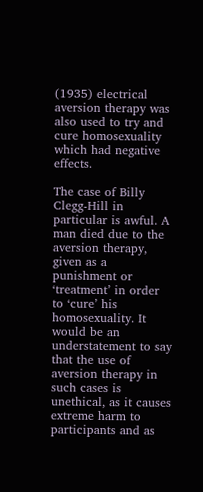(1935) electrical aversion therapy was also used to try and cure homosexuality which had negative effects.

The case of Billy Clegg-Hill in particular is awful. A man died due to the aversion therapy, given as a punishment or ‘treatment’ in order to ‘cure’ his homosexuality. It would be an understatement to say that the use of aversion therapy in such cases is unethical, as it causes extreme harm to participants and as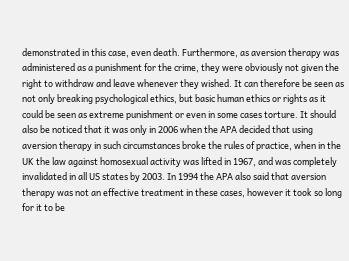demonstrated in this case, even death. Furthermore, as aversion therapy was administered as a punishment for the crime, they were obviously not given the right to withdraw and leave whenever they wished. It can therefore be seen as not only breaking psychological ethics, but basic human ethics or rights as it could be seen as extreme punishment or even in some cases torture. It should also be noticed that it was only in 2006 when the APA decided that using aversion therapy in such circumstances broke the rules of practice, when in the UK the law against homosexual activity was lifted in 1967, and was completely invalidated in all US states by 2003. In 1994 the APA also said that aversion therapy was not an effective treatment in these cases, however it took so long for it to be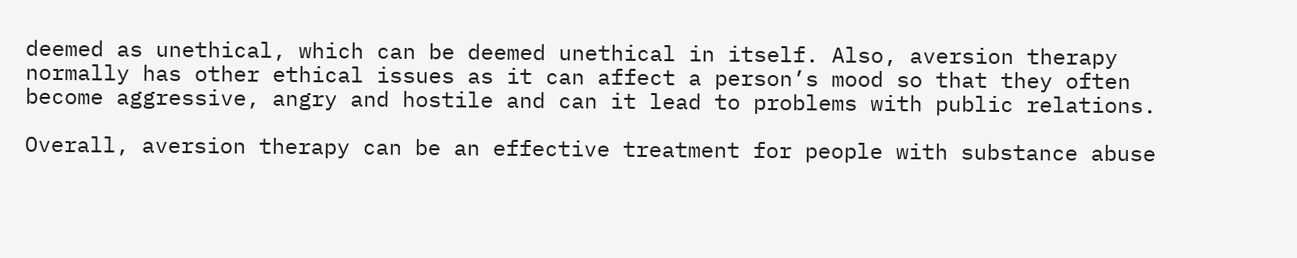deemed as unethical, which can be deemed unethical in itself. Also, aversion therapy normally has other ethical issues as it can affect a person’s mood so that they often become aggressive, angry and hostile and can it lead to problems with public relations.

Overall, aversion therapy can be an effective treatment for people with substance abuse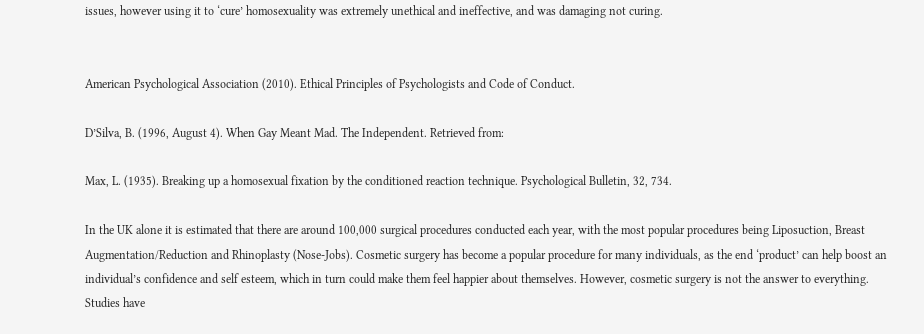issues, however using it to ‘cure’ homosexuality was extremely unethical and ineffective, and was damaging not curing.


American Psychological Association (2010). Ethical Principles of Psychologists and Code of Conduct.

D’Silva, B. (1996, August 4). When Gay Meant Mad. The Independent. Retrieved from:

Max, L. (1935). Breaking up a homosexual fixation by the conditioned reaction technique. Psychological Bulletin, 32, 734.

In the UK alone it is estimated that there are around 100,000 surgical procedures conducted each year, with the most popular procedures being Liposuction, Breast Augmentation/Reduction and Rhinoplasty (Nose-Jobs). Cosmetic surgery has become a popular procedure for many individuals, as the end ‘product’ can help boost an individual’s confidence and self esteem, which in turn could make them feel happier about themselves. However, cosmetic surgery is not the answer to everything. Studies have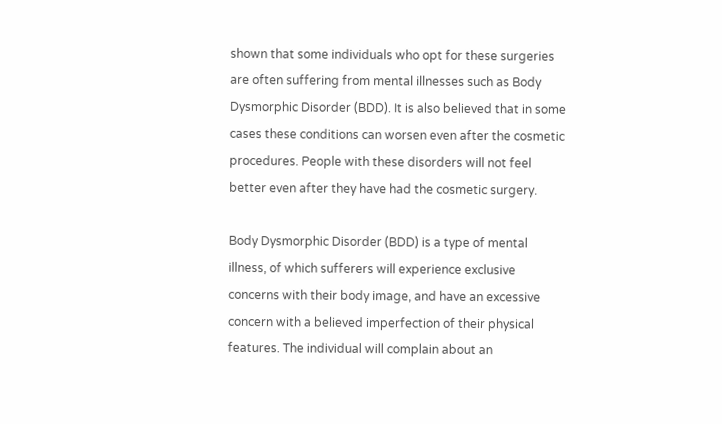shown that some individuals who opt for these surgeries are often suffering from mental illnesses such as Body Dysmorphic Disorder (BDD). It is also believed that in some cases these conditions can worsen even after the cosmetic procedures. People with these disorders will not feel better even after they have had the cosmetic surgery.

Body Dysmorphic Disorder (BDD) is a type of mental illness, of which sufferers will experience exclusive concerns with their body image, and have an excessive concern with a believed imperfection of their physical features. The individual will complain about an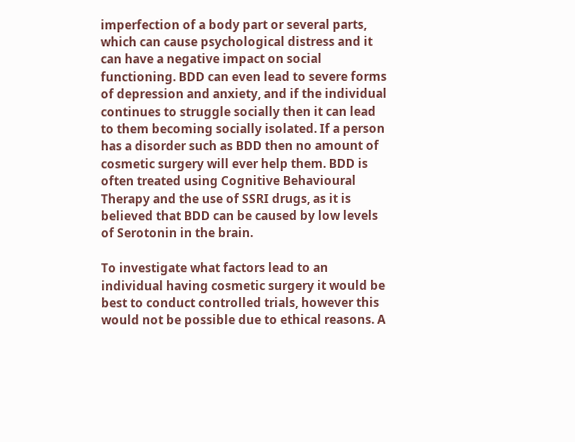imperfection of a body part or several parts, which can cause psychological distress and it can have a negative impact on social functioning. BDD can even lead to severe forms of depression and anxiety, and if the individual continues to struggle socially then it can lead to them becoming socially isolated. If a person has a disorder such as BDD then no amount of cosmetic surgery will ever help them. BDD is often treated using Cognitive Behavioural Therapy and the use of SSRI drugs, as it is believed that BDD can be caused by low levels of Serotonin in the brain.

To investigate what factors lead to an individual having cosmetic surgery it would be best to conduct controlled trials, however this would not be possible due to ethical reasons. A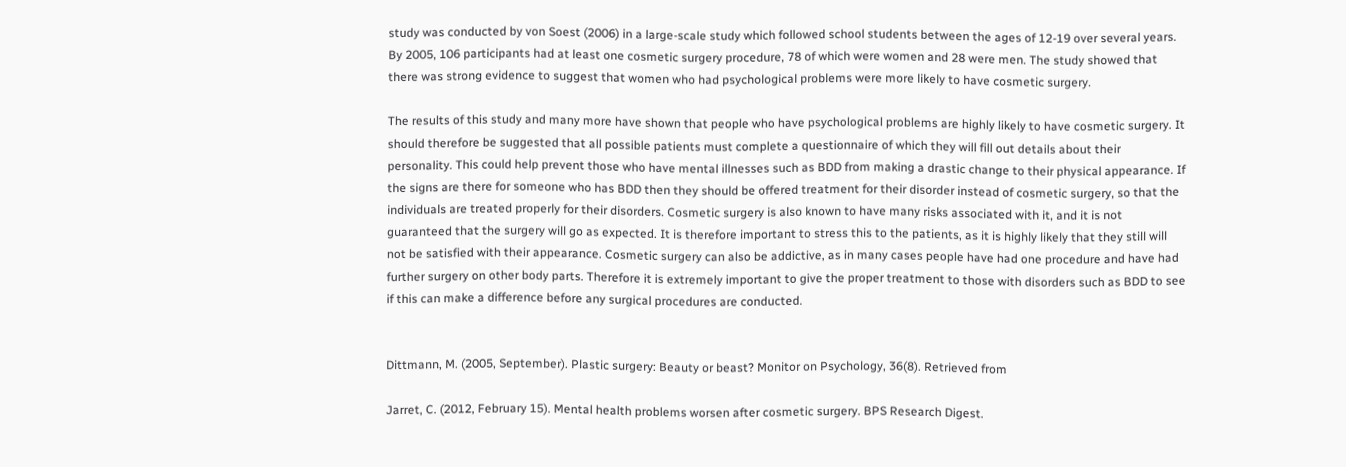study was conducted by von Soest (2006) in a large-scale study which followed school students between the ages of 12-19 over several years. By 2005, 106 participants had at least one cosmetic surgery procedure, 78 of which were women and 28 were men. The study showed that there was strong evidence to suggest that women who had psychological problems were more likely to have cosmetic surgery.

The results of this study and many more have shown that people who have psychological problems are highly likely to have cosmetic surgery. It should therefore be suggested that all possible patients must complete a questionnaire of which they will fill out details about their personality. This could help prevent those who have mental illnesses such as BDD from making a drastic change to their physical appearance. If the signs are there for someone who has BDD then they should be offered treatment for their disorder instead of cosmetic surgery, so that the individuals are treated properly for their disorders. Cosmetic surgery is also known to have many risks associated with it, and it is not guaranteed that the surgery will go as expected. It is therefore important to stress this to the patients, as it is highly likely that they still will not be satisfied with their appearance. Cosmetic surgery can also be addictive, as in many cases people have had one procedure and have had further surgery on other body parts. Therefore it is extremely important to give the proper treatment to those with disorders such as BDD to see if this can make a difference before any surgical procedures are conducted.


Dittmann, M. (2005, September). Plastic surgery: Beauty or beast? Monitor on Psychology, 36(8). Retrieved from

Jarret, C. (2012, February 15). Mental health problems worsen after cosmetic surgery. BPS Research Digest.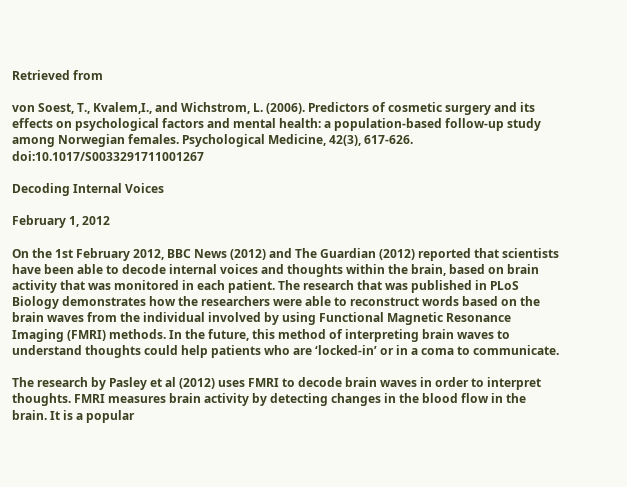Retrieved from

von Soest, T., Kvalem,I., and Wichstrom, L. (2006). Predictors of cosmetic surgery and its effects on psychological factors and mental health: a population-based follow-up study among Norwegian females. Psychological Medicine, 42(3), 617-626. doi:10.1017/S0033291711001267

Decoding Internal Voices

February 1, 2012

On the 1st February 2012, BBC News (2012) and The Guardian (2012) reported that scientists have been able to decode internal voices and thoughts within the brain, based on brain activity that was monitored in each patient. The research that was published in PLoS Biology demonstrates how the researchers were able to reconstruct words based on the brain waves from the individual involved by using Functional Magnetic Resonance Imaging (FMRI) methods. In the future, this method of interpreting brain waves to understand thoughts could help patients who are ‘locked-in’ or in a coma to communicate.

The research by Pasley et al (2012) uses FMRI to decode brain waves in order to interpret thoughts. FMRI measures brain activity by detecting changes in the blood flow in the brain. It is a popular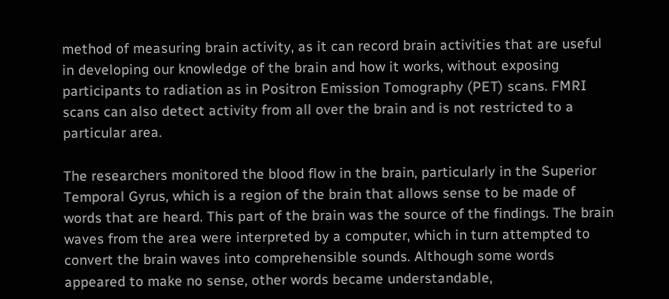method of measuring brain activity, as it can record brain activities that are useful in developing our knowledge of the brain and how it works, without exposing participants to radiation as in Positron Emission Tomography (PET) scans. FMRI scans can also detect activity from all over the brain and is not restricted to a particular area.

The researchers monitored the blood flow in the brain, particularly in the Superior Temporal Gyrus, which is a region of the brain that allows sense to be made of words that are heard. This part of the brain was the source of the findings. The brain waves from the area were interpreted by a computer, which in turn attempted to convert the brain waves into comprehensible sounds. Although some words appeared to make no sense, other words became understandable,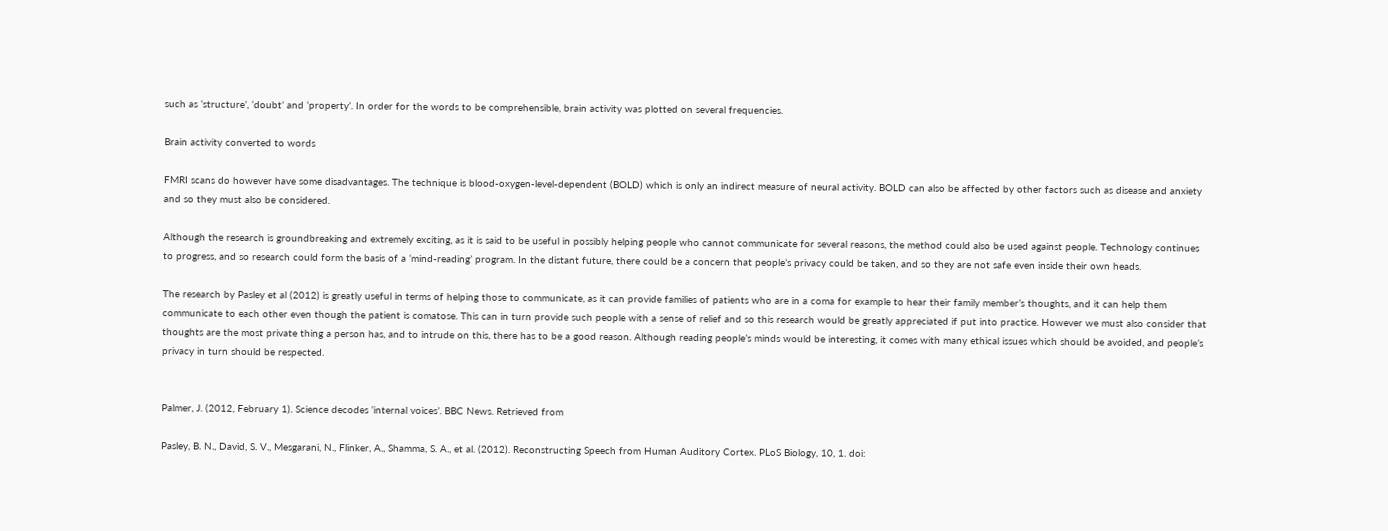such as ‘structure’, ‘doubt’ and ‘property’. In order for the words to be comprehensible, brain activity was plotted on several frequencies.

Brain activity converted to words

FMRI scans do however have some disadvantages. The technique is blood-oxygen-level-dependent (BOLD) which is only an indirect measure of neural activity. BOLD can also be affected by other factors such as disease and anxiety and so they must also be considered.

Although the research is groundbreaking and extremely exciting, as it is said to be useful in possibly helping people who cannot communicate for several reasons, the method could also be used against people. Technology continues to progress, and so research could form the basis of a ‘mind-reading’ program. In the distant future, there could be a concern that people’s privacy could be taken, and so they are not safe even inside their own heads.

The research by Pasley et al (2012) is greatly useful in terms of helping those to communicate, as it can provide families of patients who are in a coma for example to hear their family member’s thoughts, and it can help them communicate to each other even though the patient is comatose. This can in turn provide such people with a sense of relief and so this research would be greatly appreciated if put into practice. However we must also consider that thoughts are the most private thing a person has, and to intrude on this, there has to be a good reason. Although reading people’s minds would be interesting, it comes with many ethical issues which should be avoided, and people’s privacy in turn should be respected.


Palmer, J. (2012, February 1). Science decodes ‘internal voices’. BBC News. Retrieved from

Pasley, B. N., David, S. V., Mesgarani, N., Flinker, A., Shamma, S. A., et al. (2012). Reconstructing Speech from Human Auditory Cortex. PLoS Biology, 10, 1. doi: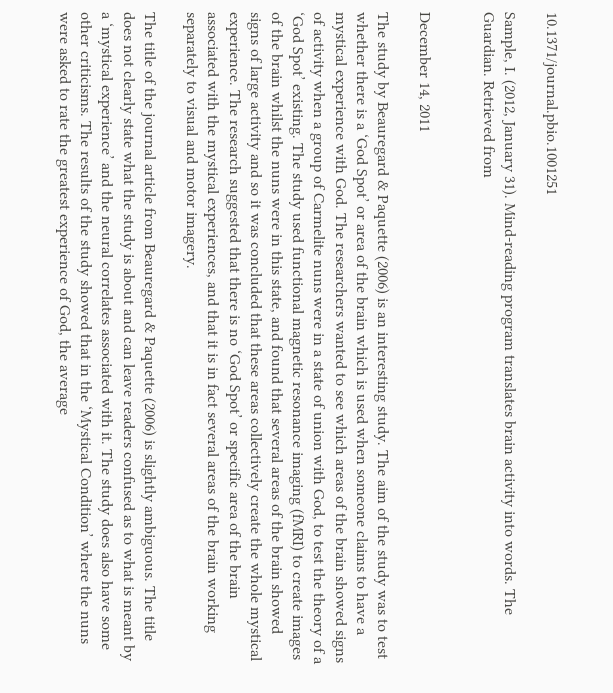10.1371/journal.pbio.1001251

Sample, I. (2012, January 31). Mind-reading program translates brain activity into words. The Guardian. Retrieved from


December 14, 2011

The study by Beauregard & Paquette (2006) is an interesting study. The aim of the study was to test whether there is a ‘God Spot’ or area of the brain which is used when someone claims to have a mystical experience with God. The researchers wanted to see which areas of the brain showed signs of activity when a group of Carmelite nuns were in a state of union with God, to test the theory of a ‘God Spot’ existing. The study used functional magnetic resonance imaging (fMRI) to create images of the brain whilst the nuns were in this state, and found that several areas of the brain showed signs of large activity and so it was concluded that these areas collectively create the whole mystical experience. The research suggested that there is no ‘God Spot’ or specific area of the brain associated with the mystical experiences, and that it is in fact several areas of the brain working separately to visual and motor imagery.

The title of the journal article from Beauregard & Paquette (2006) is slightly ambiguous. The title does not clearly state what the study is about and can leave readers confused as to what is meant by a ‘mystical experience’ and the neural correlates associated with it. The study does also have some other criticisms. The results of the study showed that in the ‘Mystical Condition’ where the nuns were asked to rate the greatest experience of God, the average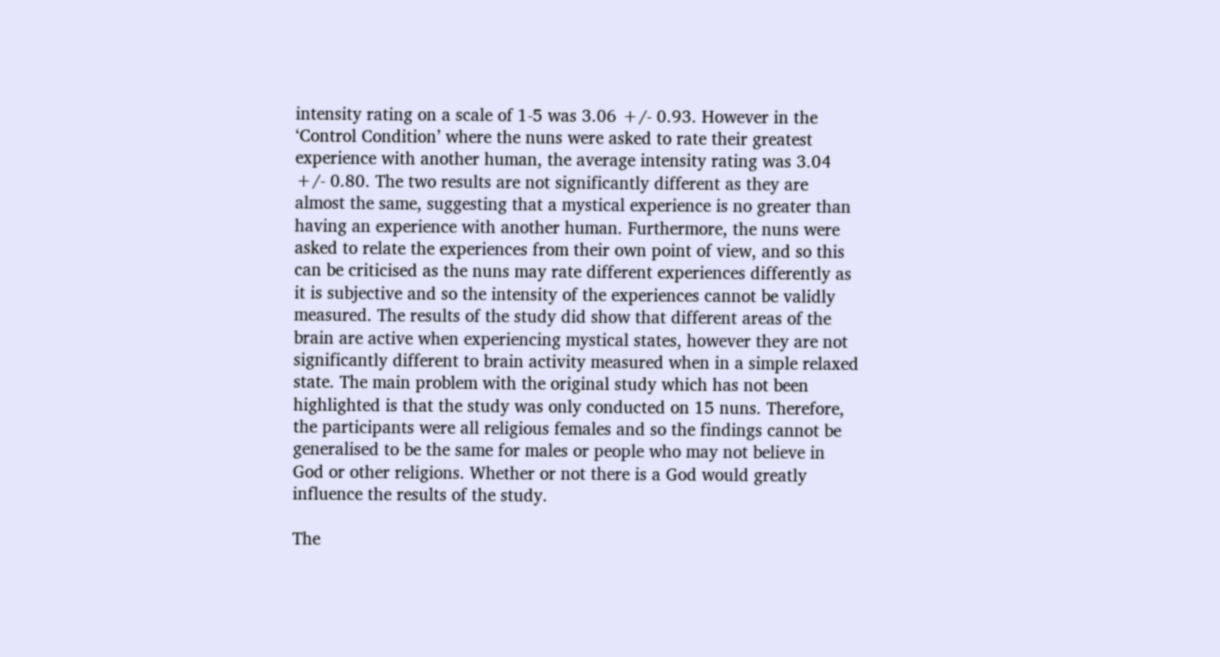intensity rating on a scale of 1-5 was 3.06 +/- 0.93. However in the ‘Control Condition’ where the nuns were asked to rate their greatest experience with another human, the average intensity rating was 3.04 +/- 0.80. The two results are not significantly different as they are almost the same, suggesting that a mystical experience is no greater than having an experience with another human. Furthermore, the nuns were asked to relate the experiences from their own point of view, and so this can be criticised as the nuns may rate different experiences differently as it is subjective and so the intensity of the experiences cannot be validly measured. The results of the study did show that different areas of the brain are active when experiencing mystical states, however they are not significantly different to brain activity measured when in a simple relaxed state. The main problem with the original study which has not been highlighted is that the study was only conducted on 15 nuns. Therefore, the participants were all religious females and so the findings cannot be generalised to be the same for males or people who may not believe in God or other religions. Whether or not there is a God would greatly influence the results of the study.

The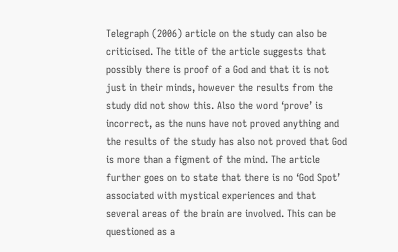Telegraph (2006) article on the study can also be criticised. The title of the article suggests that possibly there is proof of a God and that it is not just in their minds, however the results from the study did not show this. Also the word ‘prove’ is incorrect, as the nuns have not proved anything and the results of the study has also not proved that God is more than a figment of the mind. The article further goes on to state that there is no ‘God Spot’ associated with mystical experiences and that several areas of the brain are involved. This can be questioned as a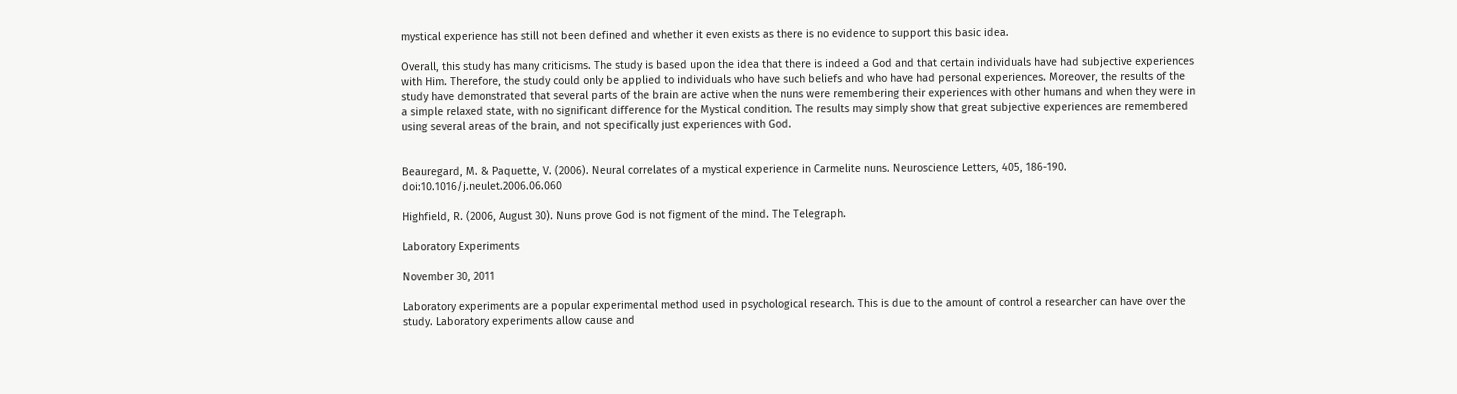mystical experience has still not been defined and whether it even exists as there is no evidence to support this basic idea.

Overall, this study has many criticisms. The study is based upon the idea that there is indeed a God and that certain individuals have had subjective experiences with Him. Therefore, the study could only be applied to individuals who have such beliefs and who have had personal experiences. Moreover, the results of the study have demonstrated that several parts of the brain are active when the nuns were remembering their experiences with other humans and when they were in a simple relaxed state, with no significant difference for the Mystical condition. The results may simply show that great subjective experiences are remembered using several areas of the brain, and not specifically just experiences with God.


Beauregard, M. & Paquette, V. (2006). Neural correlates of a mystical experience in Carmelite nuns. Neuroscience Letters, 405, 186-190. doi:10.1016/j.neulet.2006.06.060

Highfield, R. (2006, August 30). Nuns prove God is not figment of the mind. The Telegraph.

Laboratory Experiments

November 30, 2011

Laboratory experiments are a popular experimental method used in psychological research. This is due to the amount of control a researcher can have over the study. Laboratory experiments allow cause and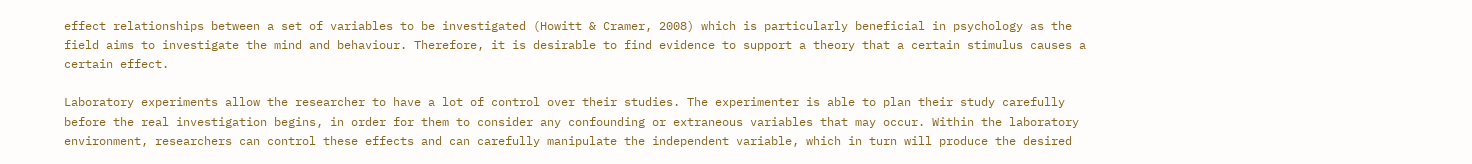effect relationships between a set of variables to be investigated (Howitt & Cramer, 2008) which is particularly beneficial in psychology as the field aims to investigate the mind and behaviour. Therefore, it is desirable to find evidence to support a theory that a certain stimulus causes a certain effect.

Laboratory experiments allow the researcher to have a lot of control over their studies. The experimenter is able to plan their study carefully before the real investigation begins, in order for them to consider any confounding or extraneous variables that may occur. Within the laboratory environment, researchers can control these effects and can carefully manipulate the independent variable, which in turn will produce the desired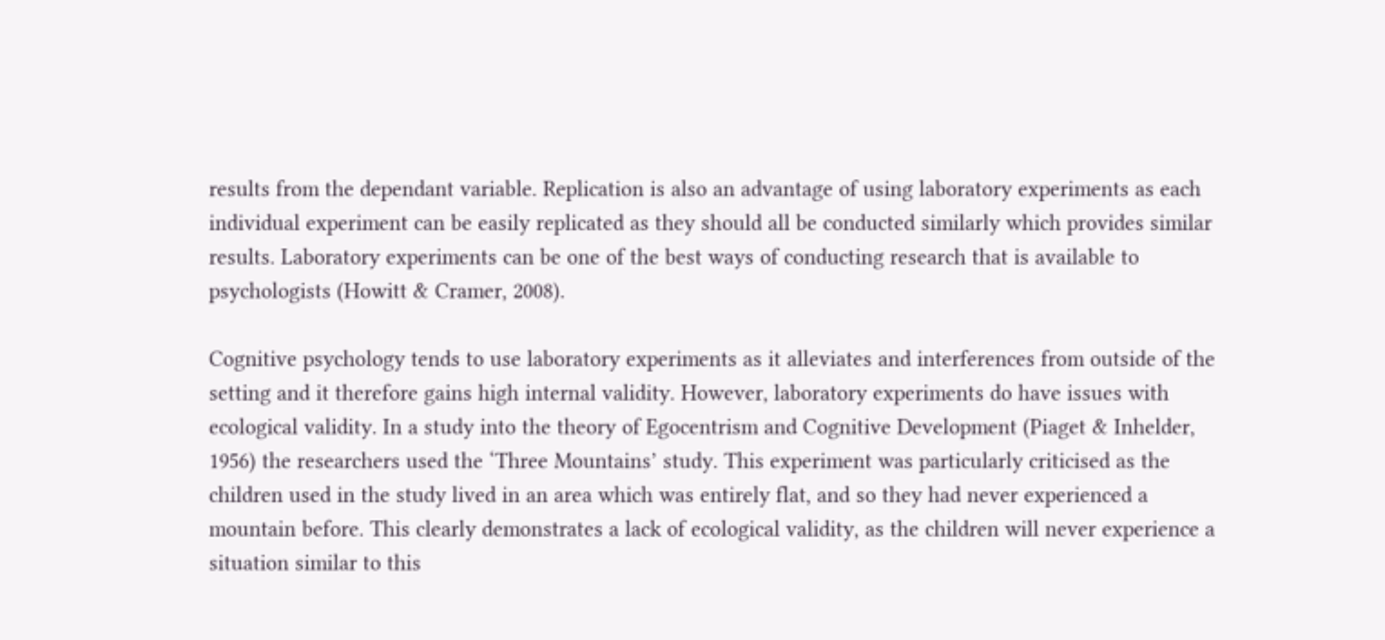results from the dependant variable. Replication is also an advantage of using laboratory experiments as each individual experiment can be easily replicated as they should all be conducted similarly which provides similar results. Laboratory experiments can be one of the best ways of conducting research that is available to psychologists (Howitt & Cramer, 2008).

Cognitive psychology tends to use laboratory experiments as it alleviates and interferences from outside of the setting and it therefore gains high internal validity. However, laboratory experiments do have issues with ecological validity. In a study into the theory of Egocentrism and Cognitive Development (Piaget & Inhelder, 1956) the researchers used the ‘Three Mountains’ study. This experiment was particularly criticised as the children used in the study lived in an area which was entirely flat, and so they had never experienced a mountain before. This clearly demonstrates a lack of ecological validity, as the children will never experience a situation similar to this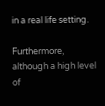in a real life setting.

Furthermore, although a high level of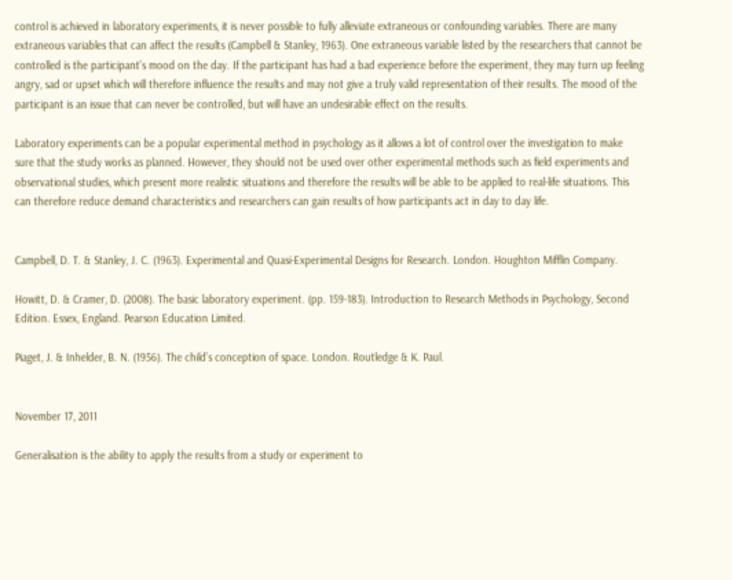control is achieved in laboratory experiments, it is never possible to fully alleviate extraneous or confounding variables. There are many extraneous variables that can affect the results (Campbell & Stanley, 1963). One extraneous variable listed by the researchers that cannot be controlled is the participant’s mood on the day. If the participant has had a bad experience before the experiment, they may turn up feeling angry, sad or upset which will therefore influence the results and may not give a truly valid representation of their results. The mood of the participant is an issue that can never be controlled, but will have an undesirable effect on the results.

Laboratory experiments can be a popular experimental method in psychology as it allows a lot of control over the investigation to make sure that the study works as planned. However, they should not be used over other experimental methods such as field experiments and observational studies, which present more realistic situations and therefore the results will be able to be applied to real-life situations. This can therefore reduce demand characteristics and researchers can gain results of how participants act in day to day life.


Campbell, D. T. & Stanley, J. C. (1963). Experimental and Quasi-Experimental Designs for Research. London. Houghton Mifflin Company.

Howitt, D. & Cramer, D. (2008). The basic laboratory experiment. (pp. 159-183). Introduction to Research Methods in Psychology, Second Edition. Essex, England. Pearson Education Limited.

Piaget, J. & Inhelder, B. N. (1956). The child’s conception of space. London. Routledge & K. Paul.


November 17, 2011

Generalisation is the ability to apply the results from a study or experiment to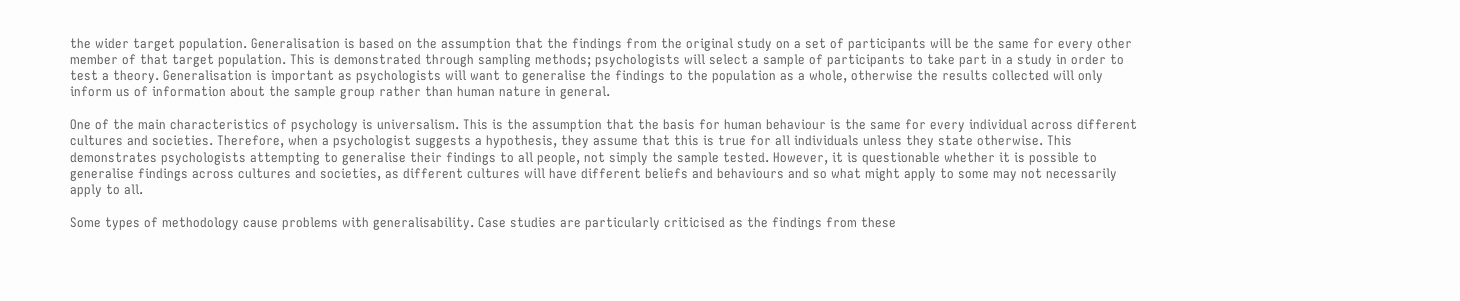the wider target population. Generalisation is based on the assumption that the findings from the original study on a set of participants will be the same for every other member of that target population. This is demonstrated through sampling methods; psychologists will select a sample of participants to take part in a study in order to test a theory. Generalisation is important as psychologists will want to generalise the findings to the population as a whole, otherwise the results collected will only inform us of information about the sample group rather than human nature in general.

One of the main characteristics of psychology is universalism. This is the assumption that the basis for human behaviour is the same for every individual across different cultures and societies. Therefore, when a psychologist suggests a hypothesis, they assume that this is true for all individuals unless they state otherwise. This demonstrates psychologists attempting to generalise their findings to all people, not simply the sample tested. However, it is questionable whether it is possible to generalise findings across cultures and societies, as different cultures will have different beliefs and behaviours and so what might apply to some may not necessarily apply to all.

Some types of methodology cause problems with generalisability. Case studies are particularly criticised as the findings from these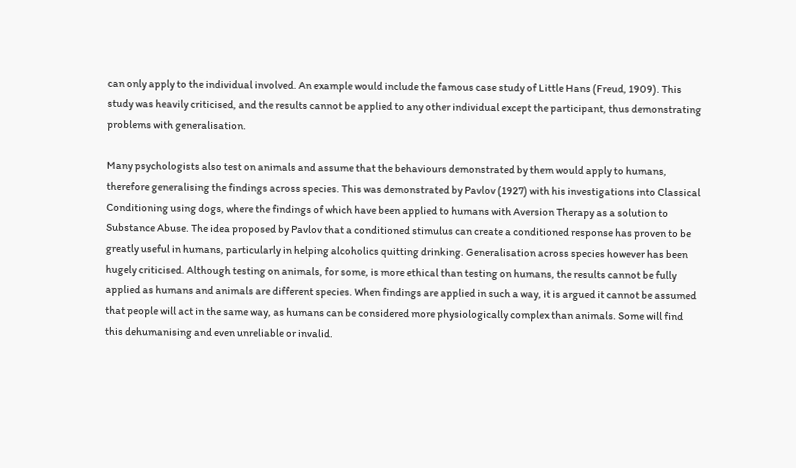can only apply to the individual involved. An example would include the famous case study of Little Hans (Freud, 1909). This study was heavily criticised, and the results cannot be applied to any other individual except the participant, thus demonstrating problems with generalisation.

Many psychologists also test on animals and assume that the behaviours demonstrated by them would apply to humans, therefore generalising the findings across species. This was demonstrated by Pavlov (1927) with his investigations into Classical Conditioning using dogs, where the findings of which have been applied to humans with Aversion Therapy as a solution to Substance Abuse. The idea proposed by Pavlov that a conditioned stimulus can create a conditioned response has proven to be greatly useful in humans, particularly in helping alcoholics quitting drinking. Generalisation across species however has been hugely criticised. Although testing on animals, for some, is more ethical than testing on humans, the results cannot be fully applied as humans and animals are different species. When findings are applied in such a way, it is argued it cannot be assumed that people will act in the same way, as humans can be considered more physiologically complex than animals. Some will find this dehumanising and even unreliable or invalid.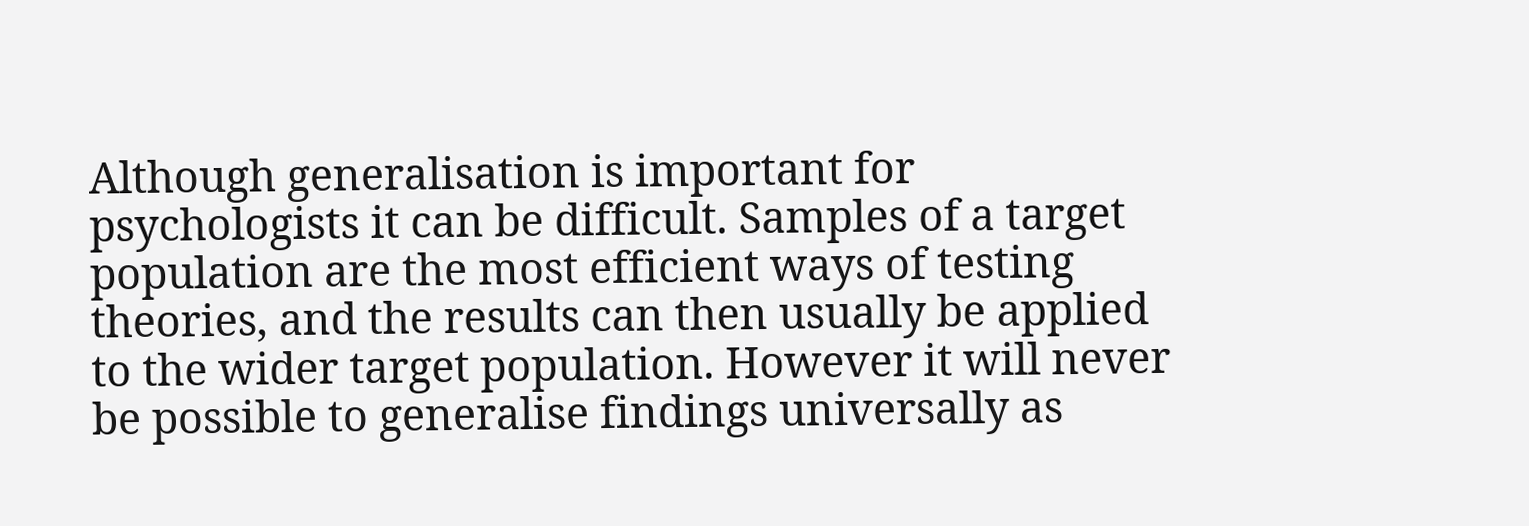Although generalisation is important for psychologists it can be difficult. Samples of a target population are the most efficient ways of testing theories, and the results can then usually be applied to the wider target population. However it will never be possible to generalise findings universally as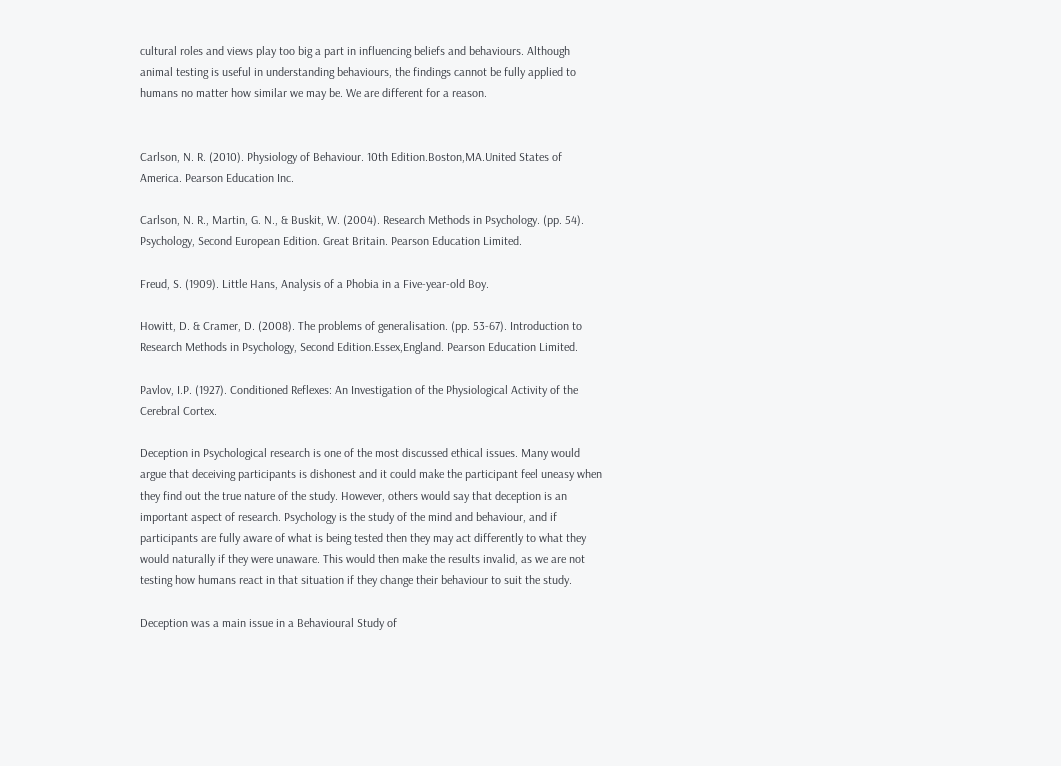cultural roles and views play too big a part in influencing beliefs and behaviours. Although animal testing is useful in understanding behaviours, the findings cannot be fully applied to humans no matter how similar we may be. We are different for a reason.


Carlson, N. R. (2010). Physiology of Behaviour. 10th Edition.Boston,MA.United States of America. Pearson Education Inc.

Carlson, N. R., Martin, G. N., & Buskit, W. (2004). Research Methods in Psychology. (pp. 54). Psychology, Second European Edition. Great Britain. Pearson Education Limited.

Freud, S. (1909). Little Hans, Analysis of a Phobia in a Five-year-old Boy.

Howitt, D. & Cramer, D. (2008). The problems of generalisation. (pp. 53-67). Introduction to Research Methods in Psychology, Second Edition.Essex,England. Pearson Education Limited.

Pavlov, I.P. (1927). Conditioned Reflexes: An Investigation of the Physiological Activity of the Cerebral Cortex.

Deception in Psychological research is one of the most discussed ethical issues. Many would argue that deceiving participants is dishonest and it could make the participant feel uneasy when they find out the true nature of the study. However, others would say that deception is an important aspect of research. Psychology is the study of the mind and behaviour, and if participants are fully aware of what is being tested then they may act differently to what they would naturally if they were unaware. This would then make the results invalid, as we are not testing how humans react in that situation if they change their behaviour to suit the study.

Deception was a main issue in a Behavioural Study of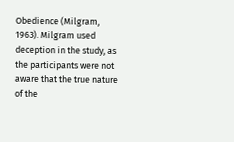Obedience (Milgram, 1963). Milgram used deception in the study, as the participants were not aware that the true nature of the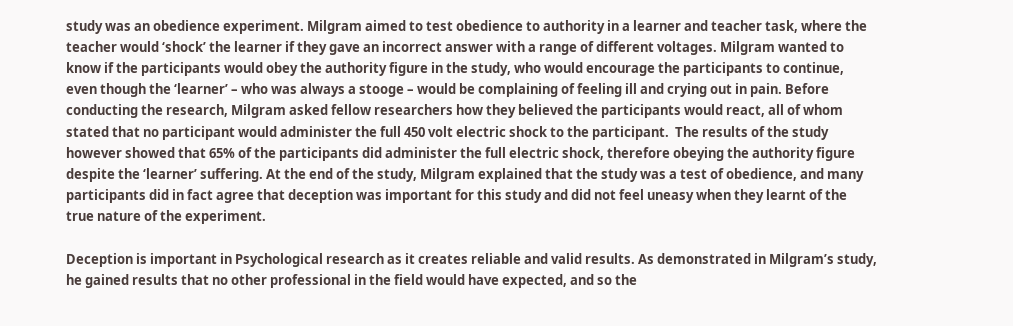study was an obedience experiment. Milgram aimed to test obedience to authority in a learner and teacher task, where the teacher would ‘shock’ the learner if they gave an incorrect answer with a range of different voltages. Milgram wanted to know if the participants would obey the authority figure in the study, who would encourage the participants to continue, even though the ‘learner’ – who was always a stooge – would be complaining of feeling ill and crying out in pain. Before conducting the research, Milgram asked fellow researchers how they believed the participants would react, all of whom stated that no participant would administer the full 450 volt electric shock to the participant.  The results of the study however showed that 65% of the participants did administer the full electric shock, therefore obeying the authority figure despite the ‘learner’ suffering. At the end of the study, Milgram explained that the study was a test of obedience, and many participants did in fact agree that deception was important for this study and did not feel uneasy when they learnt of the true nature of the experiment.

Deception is important in Psychological research as it creates reliable and valid results. As demonstrated in Milgram’s study, he gained results that no other professional in the field would have expected, and so the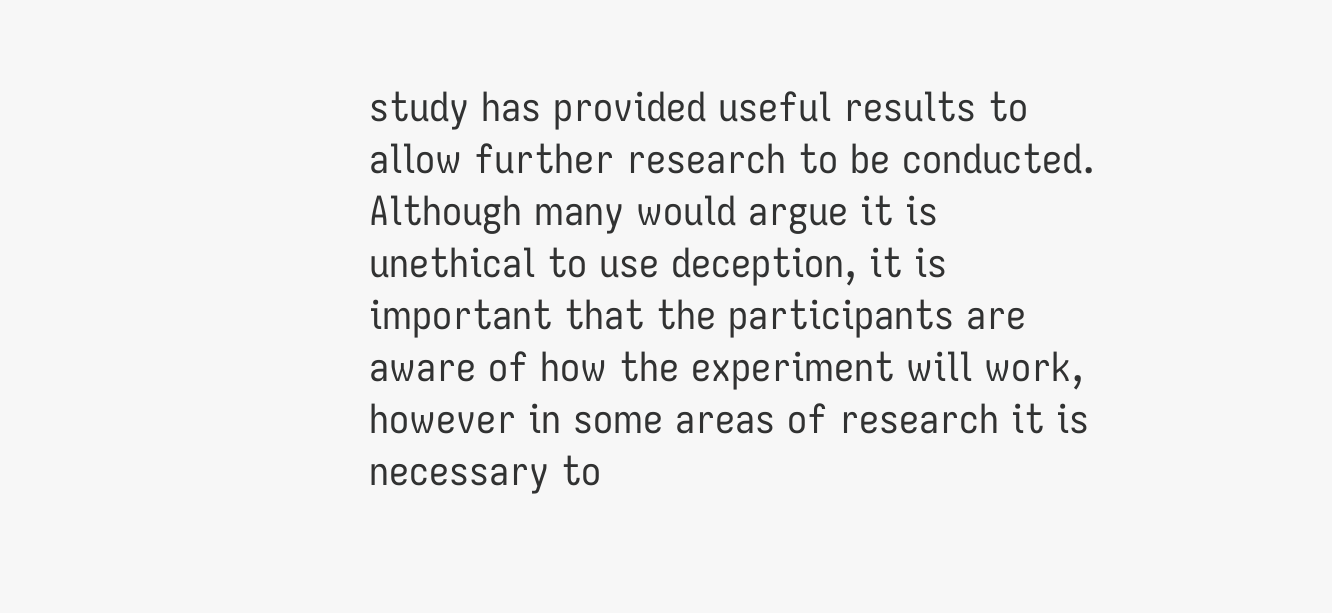study has provided useful results to allow further research to be conducted. Although many would argue it is unethical to use deception, it is important that the participants are aware of how the experiment will work, however in some areas of research it is necessary to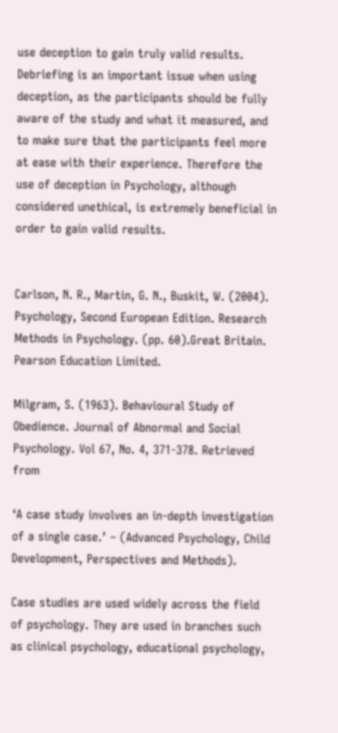use deception to gain truly valid results. Debriefing is an important issue when using deception, as the participants should be fully aware of the study and what it measured, and to make sure that the participants feel more at ease with their experience. Therefore the use of deception in Psychology, although considered unethical, is extremely beneficial in order to gain valid results.


Carlson, N. R., Martin, G. N., Buskit, W. (2004). Psychology, Second European Edition. Research Methods in Psychology. (pp. 60).Great Britain. Pearson Education Limited.

Milgram, S. (1963). Behavioural Study of Obedience. Journal of Abnormal and Social Psychology. Vol 67, No. 4, 371-378. Retrieved from

‘A case study involves an in-depth investigation of a single case.’ – (Advanced Psychology, Child Development, Perspectives and Methods).

Case studies are used widely across the field of psychology. They are used in branches such as clinical psychology, educational psychology,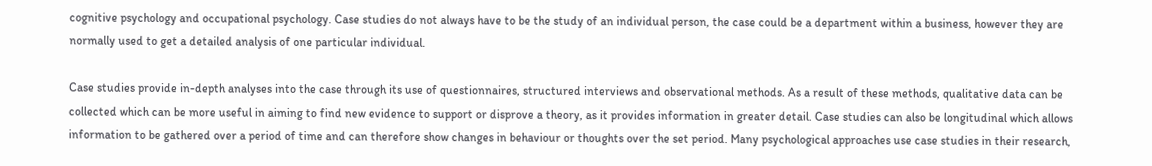cognitive psychology and occupational psychology. Case studies do not always have to be the study of an individual person, the case could be a department within a business, however they are normally used to get a detailed analysis of one particular individual.

Case studies provide in-depth analyses into the case through its use of questionnaires, structured interviews and observational methods. As a result of these methods, qualitative data can be collected which can be more useful in aiming to find new evidence to support or disprove a theory, as it provides information in greater detail. Case studies can also be longitudinal which allows information to be gathered over a period of time and can therefore show changes in behaviour or thoughts over the set period. Many psychological approaches use case studies in their research,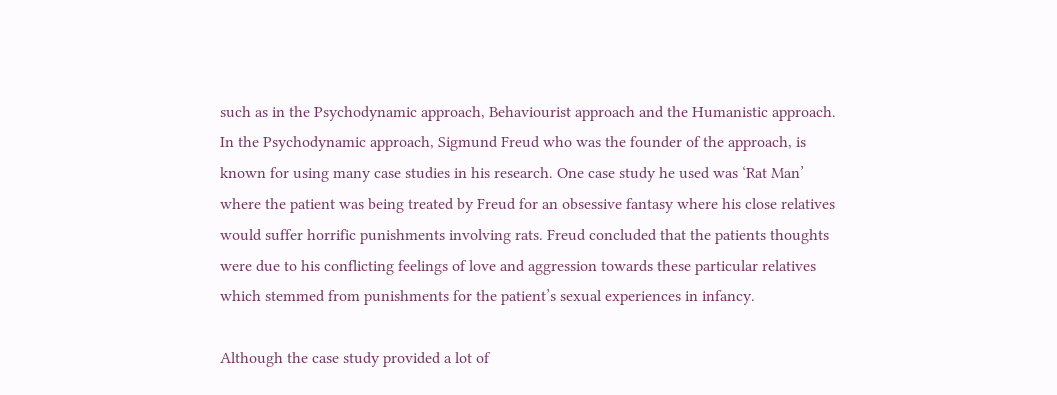such as in the Psychodynamic approach, Behaviourist approach and the Humanistic approach. In the Psychodynamic approach, Sigmund Freud who was the founder of the approach, is known for using many case studies in his research. One case study he used was ‘Rat Man’ where the patient was being treated by Freud for an obsessive fantasy where his close relatives would suffer horrific punishments involving rats. Freud concluded that the patients thoughts were due to his conflicting feelings of love and aggression towards these particular relatives which stemmed from punishments for the patient’s sexual experiences in infancy.

Although the case study provided a lot of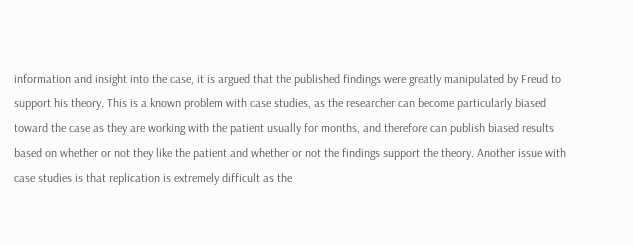information and insight into the case, it is argued that the published findings were greatly manipulated by Freud to support his theory. This is a known problem with case studies, as the researcher can become particularly biased toward the case as they are working with the patient usually for months, and therefore can publish biased results based on whether or not they like the patient and whether or not the findings support the theory. Another issue with case studies is that replication is extremely difficult as the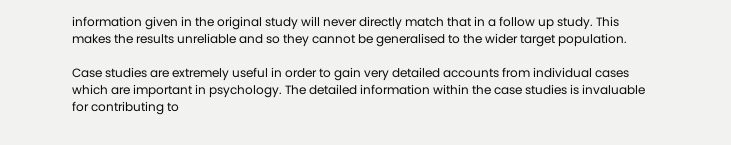information given in the original study will never directly match that in a follow up study. This makes the results unreliable and so they cannot be generalised to the wider target population.

Case studies are extremely useful in order to gain very detailed accounts from individual cases which are important in psychology. The detailed information within the case studies is invaluable for contributing to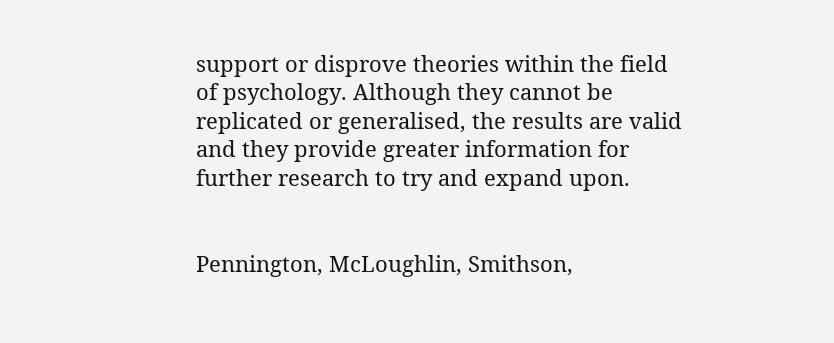support or disprove theories within the field of psychology. Although they cannot be replicated or generalised, the results are valid and they provide greater information for further research to try and expand upon.


Pennington, McLoughlin, Smithson,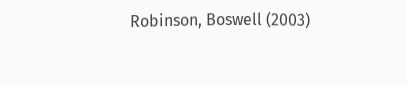Robinson, Boswell (2003)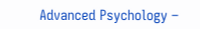Advanced Psychology –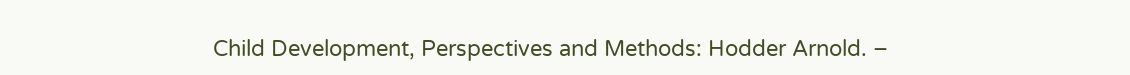Child Development, Perspectives and Methods: Hodder Arnold. –